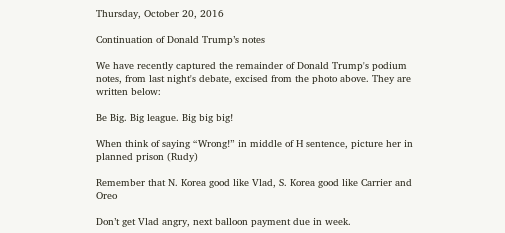Thursday, October 20, 2016

Continuation of Donald Trump’s notes

We have recently captured the remainder of Donald Trump's podium notes, from last night's debate, excised from the photo above. They are written below:

Be Big. Big league. Big big big!

When think of saying “Wrong!” in middle of H sentence, picture her in planned prison (Rudy)

Remember that N. Korea good like Vlad, S. Korea good like Carrier and Oreo

Don’t get Vlad angry, next balloon payment due in week.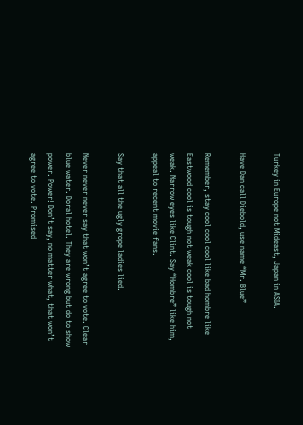Turkey in Europe not Mideast, Japan in ASIA.

Have Dan call Diebold, use name “Mr. Blue”

Remember, stay cool cool cool like bad hombre like Eastwood cool is tough not weak cool is tough not weak. Narrow eyes like Clint. Say “Hombre” like him, appeal to recent movie fans.

Say that all the ugly grope ladies lied.

Never never never say that won’t agree to vote. Clear blue water. Doral hotel. They are wrong but do to show power. Power! Don’t say, no matter what, that won’t agree to vote. Promised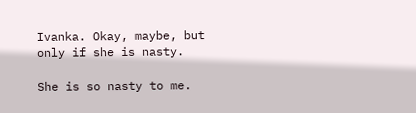Ivanka. Okay, maybe, but only if she is nasty.

She is so nasty to me.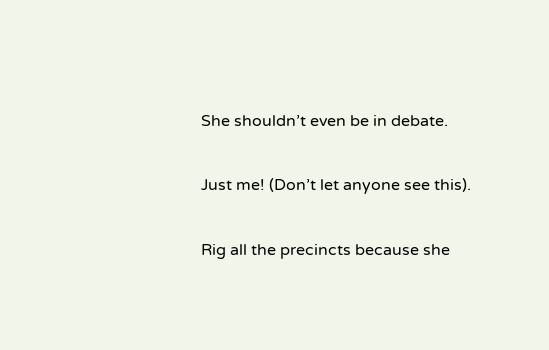She shouldn’t even be in debate.

Just me! (Don’t let anyone see this).

Rig all the precincts because she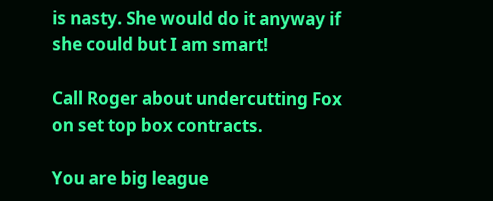is nasty. She would do it anyway if she could but I am smart!

Call Roger about undercutting Fox on set top box contracts.

You are big league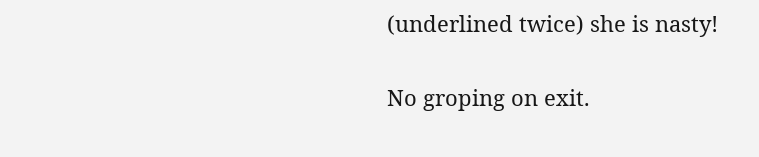(underlined twice) she is nasty!

No groping on exit.